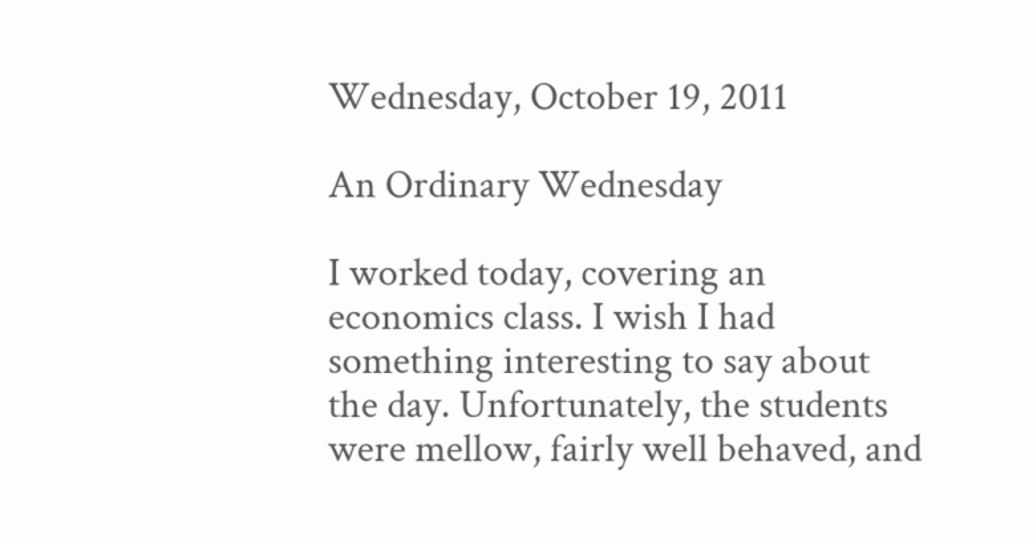Wednesday, October 19, 2011

An Ordinary Wednesday

I worked today, covering an economics class. I wish I had something interesting to say about the day. Unfortunately, the students were mellow, fairly well behaved, and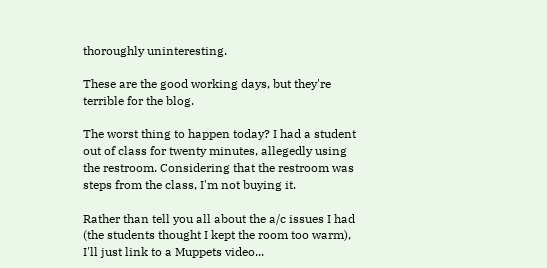thoroughly uninteresting.

These are the good working days, but they're terrible for the blog.

The worst thing to happen today? I had a student out of class for twenty minutes, allegedly using the restroom. Considering that the restroom was steps from the class, I'm not buying it.

Rather than tell you all about the a/c issues I had (the students thought I kept the room too warm), I'll just link to a Muppets video...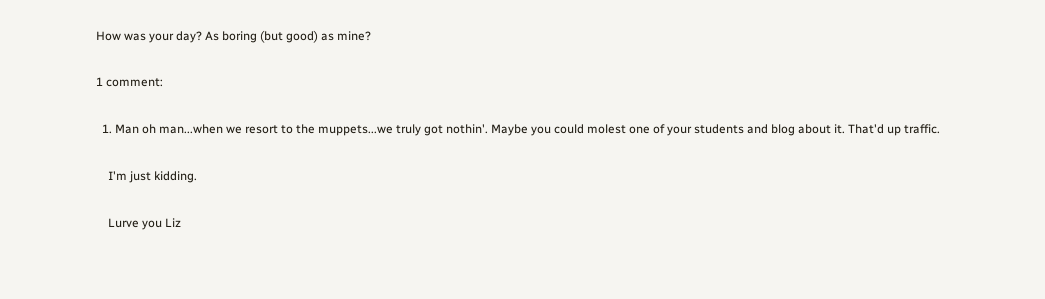How was your day? As boring (but good) as mine?

1 comment:

  1. Man oh man...when we resort to the muppets...we truly got nothin'. Maybe you could molest one of your students and blog about it. That'd up traffic.

    I'm just kidding.

    Lurve you Liz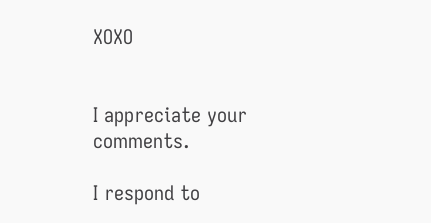XOXO


I appreciate your comments.

I respond to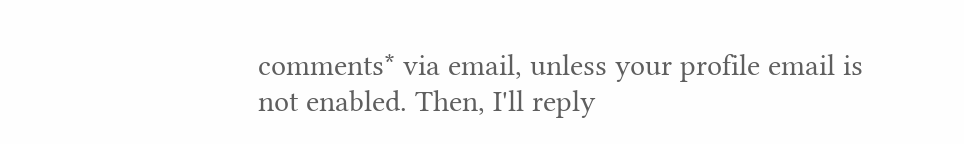comments* via email, unless your profile email is not enabled. Then, I'll reply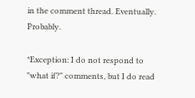in the comment thread. Eventually. Probably.

*Exception: I do not respond to "what if?" comments, but I do read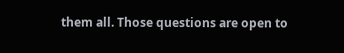them all. Those questions are open to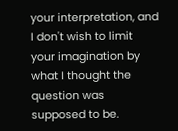your interpretation, and I don't wish to limit your imagination by what I thought the question was supposed to be.